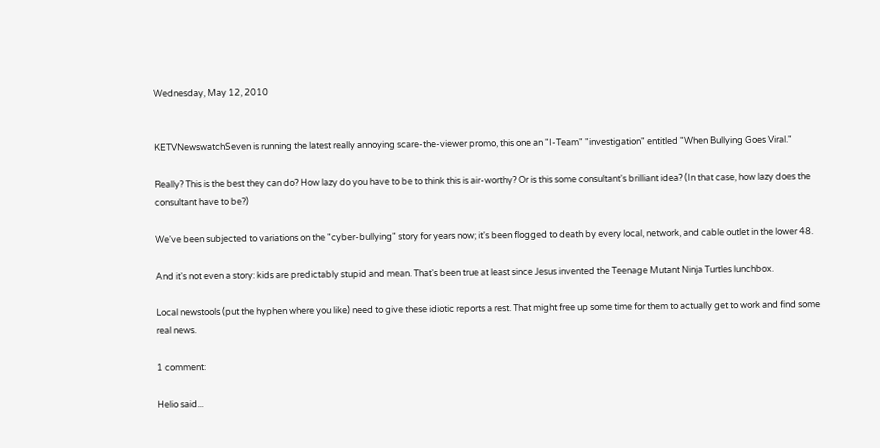Wednesday, May 12, 2010


KETVNewswatchSeven is running the latest really annoying scare-the-viewer promo, this one an "I-Team" "investigation" entitled "When Bullying Goes Viral."

Really? This is the best they can do? How lazy do you have to be to think this is air-worthy? Or is this some consultant's brilliant idea? (In that case, how lazy does the consultant have to be?)

We've been subjected to variations on the "cyber-bullying" story for years now; it's been flogged to death by every local, network, and cable outlet in the lower 48.

And it's not even a story: kids are predictably stupid and mean. That's been true at least since Jesus invented the Teenage Mutant Ninja Turtles lunchbox.

Local newstools (put the hyphen where you like) need to give these idiotic reports a rest. That might free up some time for them to actually get to work and find some real news.

1 comment:

Helio said...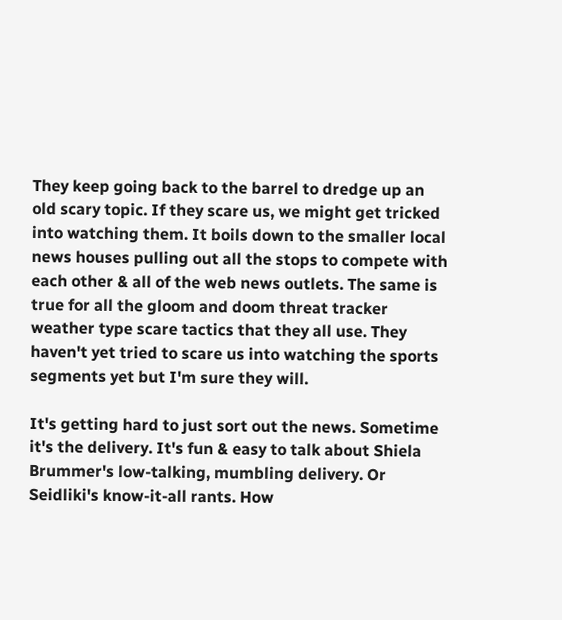They keep going back to the barrel to dredge up an old scary topic. If they scare us, we might get tricked into watching them. It boils down to the smaller local news houses pulling out all the stops to compete with each other & all of the web news outlets. The same is true for all the gloom and doom threat tracker weather type scare tactics that they all use. They haven't yet tried to scare us into watching the sports segments yet but I'm sure they will.

It's getting hard to just sort out the news. Sometime it's the delivery. It's fun & easy to talk about Shiela Brummer's low-talking, mumbling delivery. Or Seidliki's know-it-all rants. How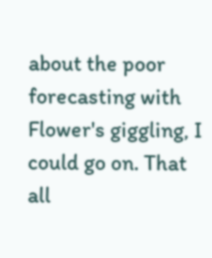about the poor forecasting with Flower's giggling, I could go on. That all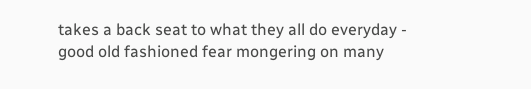takes a back seat to what they all do everyday - good old fashioned fear mongering on many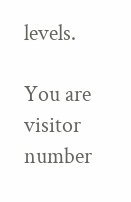levels.

You are visitor number